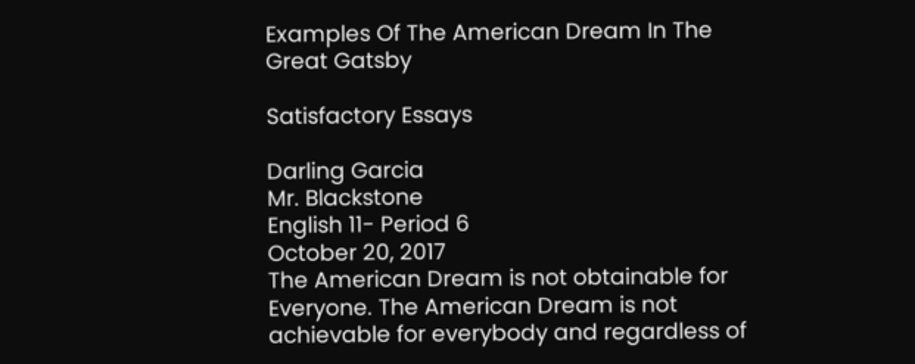Examples Of The American Dream In The Great Gatsby

Satisfactory Essays

Darling Garcia
Mr. Blackstone
English 11- Period 6
October 20, 2017
The American Dream is not obtainable for Everyone. The American Dream is not achievable for everybody and regardless of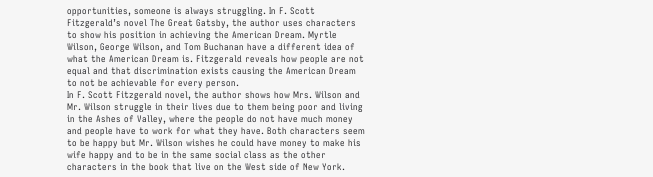opportunities, someone is always struggling. In F. Scott Fitzgerald’s novel The Great Gatsby, the author uses characters to show his position in achieving the American Dream. Myrtle Wilson, George Wilson, and Tom Buchanan have a different idea of what the American Dream is. Fitzgerald reveals how people are not equal and that discrimination exists causing the American Dream to not be achievable for every person.
In F. Scott Fitzgerald novel, the author shows how Mrs. Wilson and Mr. Wilson struggle in their lives due to them being poor and living in the Ashes of Valley, where the people do not have much money and people have to work for what they have. Both characters seem to be happy but Mr. Wilson wishes he could have money to make his wife happy and to be in the same social class as the other characters in the book that live on the West side of New York.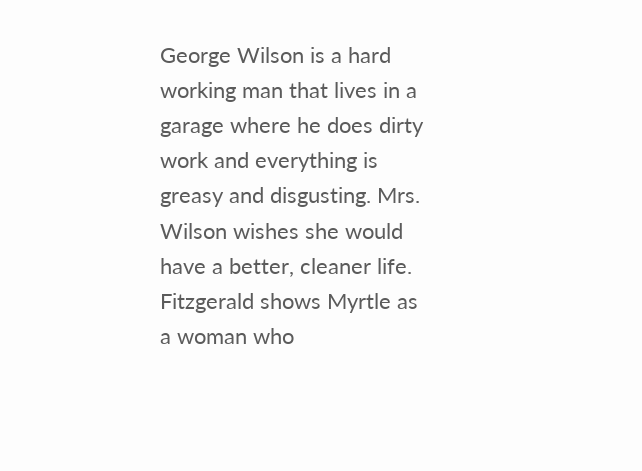George Wilson is a hard working man that lives in a garage where he does dirty work and everything is greasy and disgusting. Mrs. Wilson wishes she would have a better, cleaner life. Fitzgerald shows Myrtle as a woman who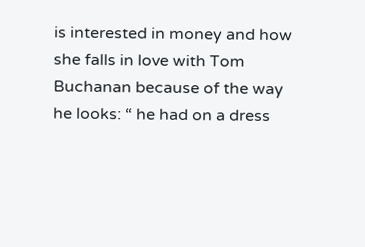is interested in money and how she falls in love with Tom Buchanan because of the way he looks: “ he had on a dress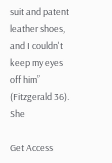suit and patent leather shoes, and I couldn't keep my eyes off him” (Fitzgerald 36). She

Get Access